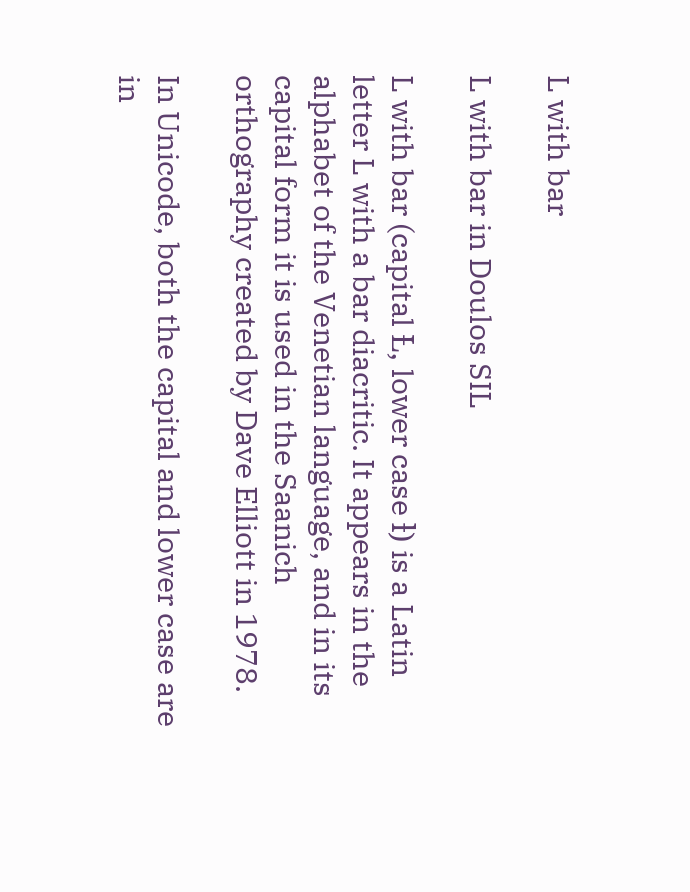L with bar

L with bar in Doulos SIL

L with bar (capital Ƚ, lower case ƚ) is a Latin letter L with a bar diacritic. It appears in the alphabet of the Venetian language, and in its capital form it is used in the Saanich orthography created by Dave Elliott in 1978.

In Unicode, both the capital and lower case are in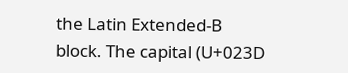the Latin Extended-B block. The capital (U+023D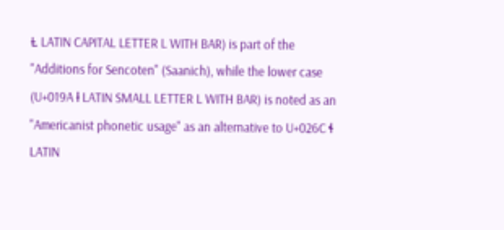Ƚ LATIN CAPITAL LETTER L WITH BAR) is part of the "Additions for Sencoten" (Saanich), while the lower case (U+019A ƚ LATIN SMALL LETTER L WITH BAR) is noted as an "Americanist phonetic usage" as an alternative to U+026C ɬ LATIN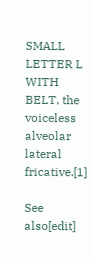SMALL LETTER L WITH BELT, the voiceless alveolar lateral fricative.[1]

See also[edit]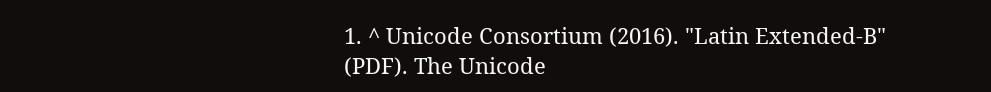1. ^ Unicode Consortium (2016). "Latin Extended-B" (PDF). The Unicode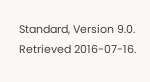Standard, Version 9.0. Retrieved 2016-07-16.